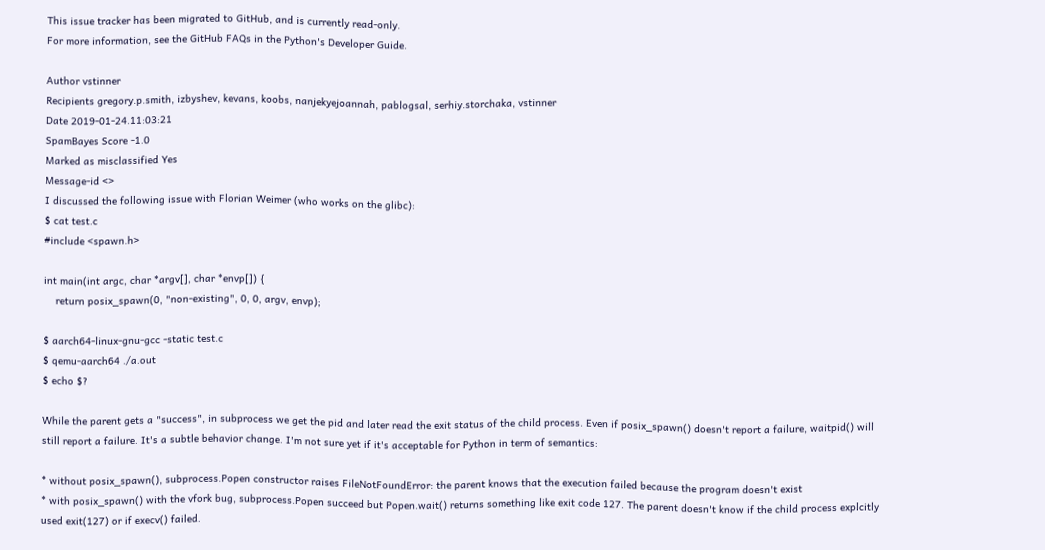This issue tracker has been migrated to GitHub, and is currently read-only.
For more information, see the GitHub FAQs in the Python's Developer Guide.

Author vstinner
Recipients gregory.p.smith, izbyshev, kevans, koobs, nanjekyejoannah, pablogsal, serhiy.storchaka, vstinner
Date 2019-01-24.11:03:21
SpamBayes Score -1.0
Marked as misclassified Yes
Message-id <>
I discussed the following issue with Florian Weimer (who works on the glibc):
$ cat test.c
#include <spawn.h>

int main(int argc, char *argv[], char *envp[]) {
    return posix_spawn(0, "non-existing", 0, 0, argv, envp);

$ aarch64-linux-gnu-gcc -static test.c
$ qemu-aarch64 ./a.out
$ echo $?

While the parent gets a "success", in subprocess we get the pid and later read the exit status of the child process. Even if posix_spawn() doesn't report a failure, waitpid() will still report a failure. It's a subtle behavior change. I'm not sure yet if it's acceptable for Python in term of semantics:

* without posix_spawn(), subprocess.Popen constructor raises FileNotFoundError: the parent knows that the execution failed because the program doesn't exist
* with posix_spawn() with the vfork bug, subprocess.Popen succeed but Popen.wait() returns something like exit code 127. The parent doesn't know if the child process explcitly used exit(127) or if execv() failed.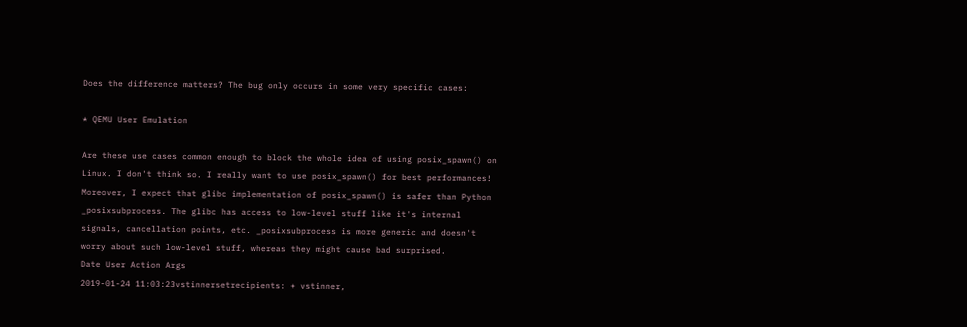Does the difference matters? The bug only occurs in some very specific cases:

* QEMU User Emulation

Are these use cases common enough to block the whole idea of using posix_spawn() on Linux. I don't think so. I really want to use posix_spawn() for best performances! Moreover, I expect that glibc implementation of posix_spawn() is safer than Python _posixsubprocess. The glibc has access to low-level stuff like it's internal signals, cancellation points, etc. _posixsubprocess is more generic and doesn't worry about such low-level stuff, whereas they might cause bad surprised.
Date User Action Args
2019-01-24 11:03:23vstinnersetrecipients: + vstinner,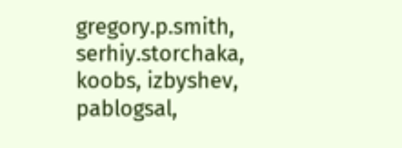gregory.p.smith, serhiy.storchaka, koobs, izbyshev, pablogsal,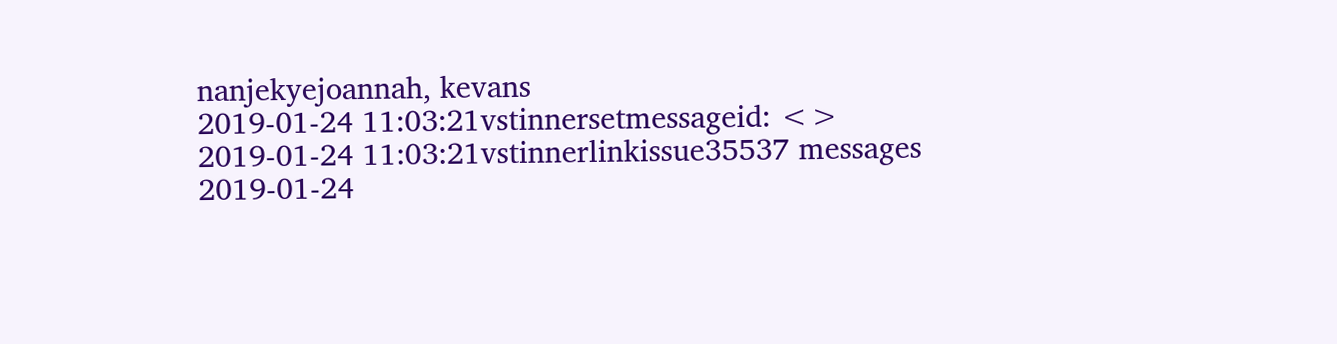nanjekyejoannah, kevans
2019-01-24 11:03:21vstinnersetmessageid: <>
2019-01-24 11:03:21vstinnerlinkissue35537 messages
2019-01-24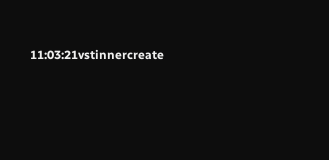11:03:21vstinnercreate